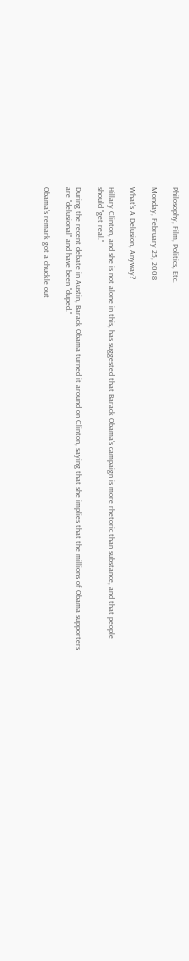Philosophy, Film, Politics, Etc.

Monday, February 25, 2008

What's A Delusion, Anyway?

Hillary Clinton, and she is not alone in this, has suggested that Barack Obama's campaign is more rhetoric than substance, and that people should "get real."

During the recent debate in Austin, Barack Obama turned it around on Clinton, saying that she implies that the millions of Obama supporters are "delusional" and have been "duped."

Obama's remark got a chuckle out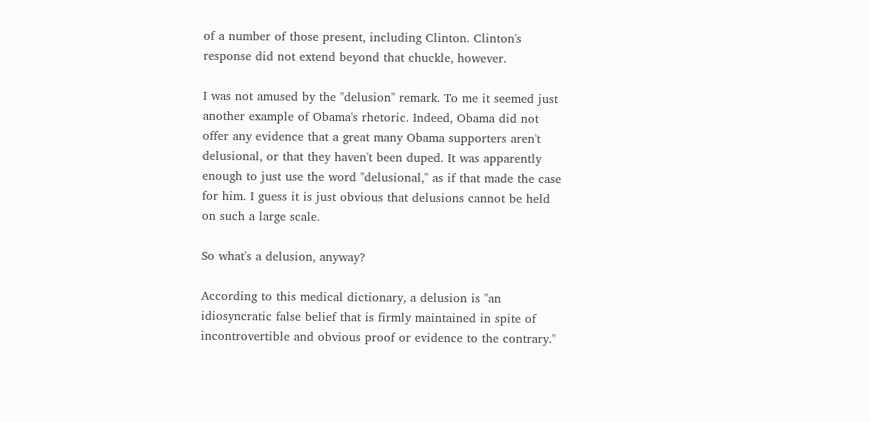of a number of those present, including Clinton. Clinton's response did not extend beyond that chuckle, however.

I was not amused by the "delusion" remark. To me it seemed just another example of Obama's rhetoric. Indeed, Obama did not offer any evidence that a great many Obama supporters aren't delusional, or that they haven't been duped. It was apparently enough to just use the word "delusional," as if that made the case for him. I guess it is just obvious that delusions cannot be held on such a large scale.

So what's a delusion, anyway?

According to this medical dictionary, a delusion is "an idiosyncratic false belief that is firmly maintained in spite of incontrovertible and obvious proof or evidence to the contrary."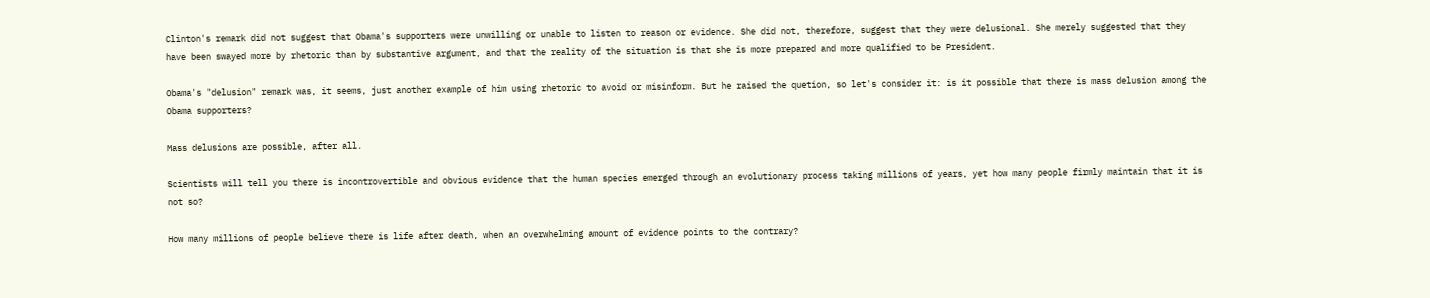Clinton's remark did not suggest that Obama's supporters were unwilling or unable to listen to reason or evidence. She did not, therefore, suggest that they were delusional. She merely suggested that they have been swayed more by rhetoric than by substantive argument, and that the reality of the situation is that she is more prepared and more qualified to be President.

Obama's "delusion" remark was, it seems, just another example of him using rhetoric to avoid or misinform. But he raised the quetion, so let's consider it: is it possible that there is mass delusion among the Obama supporters?

Mass delusions are possible, after all.

Scientists will tell you there is incontrovertible and obvious evidence that the human species emerged through an evolutionary process taking millions of years, yet how many people firmly maintain that it is not so?

How many millions of people believe there is life after death, when an overwhelming amount of evidence points to the contrary?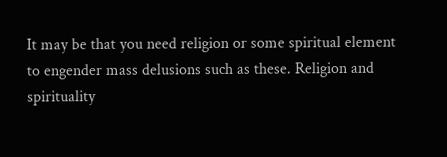It may be that you need religion or some spiritual element to engender mass delusions such as these. Religion and spirituality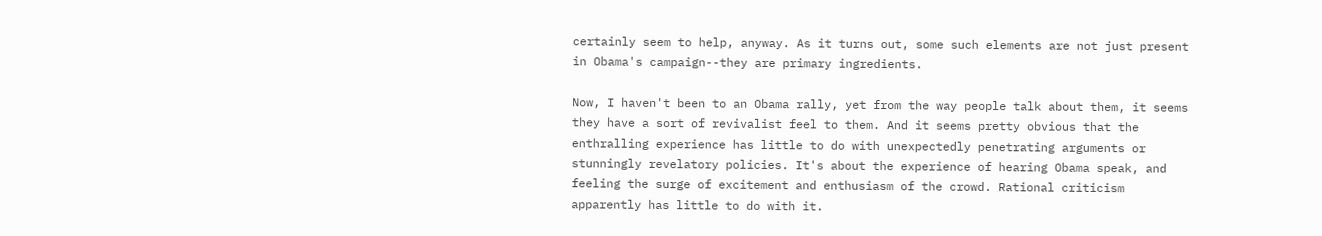certainly seem to help, anyway. As it turns out, some such elements are not just present in Obama's campaign--they are primary ingredients.

Now, I haven't been to an Obama rally, yet from the way people talk about them, it seems they have a sort of revivalist feel to them. And it seems pretty obvious that the enthralling experience has little to do with unexpectedly penetrating arguments or stunningly revelatory policies. It's about the experience of hearing Obama speak, and feeling the surge of excitement and enthusiasm of the crowd. Rational criticism apparently has little to do with it.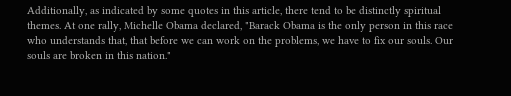Additionally, as indicated by some quotes in this article, there tend to be distinctly spiritual themes. At one rally, Michelle Obama declared, "Barack Obama is the only person in this race who understands that, that before we can work on the problems, we have to fix our souls. Our souls are broken in this nation."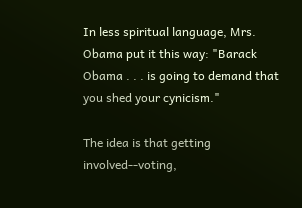In less spiritual language, Mrs. Obama put it this way: "Barack Obama . . . is going to demand that you shed your cynicism."

The idea is that getting involved--voting,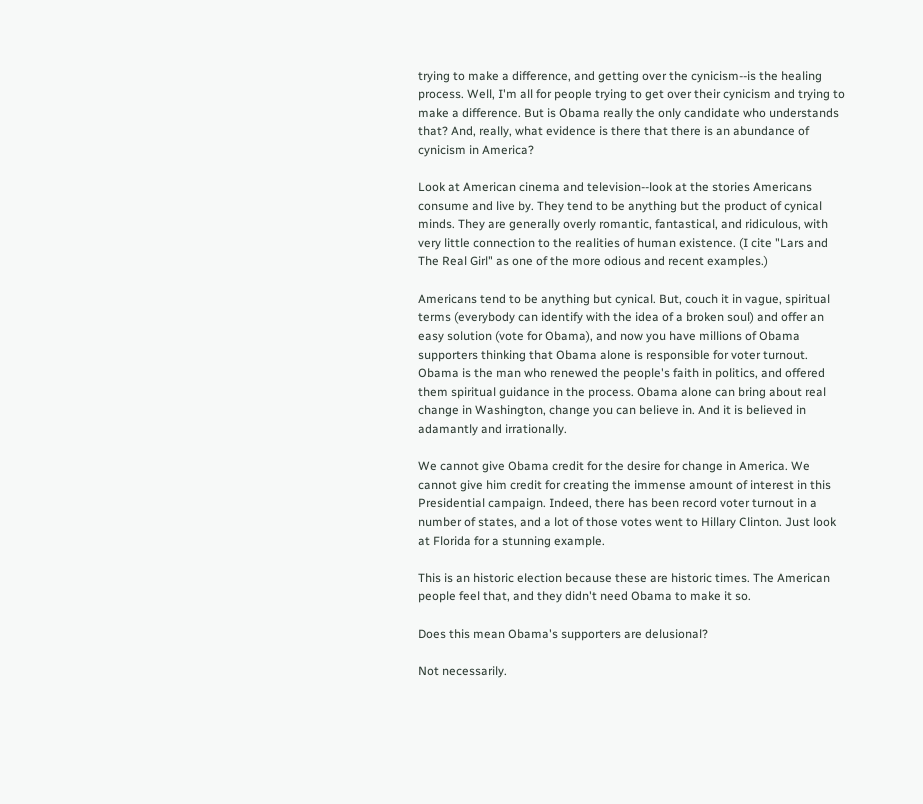trying to make a difference, and getting over the cynicism--is the healing process. Well, I'm all for people trying to get over their cynicism and trying to make a difference. But is Obama really the only candidate who understands that? And, really, what evidence is there that there is an abundance of cynicism in America?

Look at American cinema and television--look at the stories Americans consume and live by. They tend to be anything but the product of cynical minds. They are generally overly romantic, fantastical, and ridiculous, with very little connection to the realities of human existence. (I cite "Lars and The Real Girl" as one of the more odious and recent examples.)

Americans tend to be anything but cynical. But, couch it in vague, spiritual terms (everybody can identify with the idea of a broken soul) and offer an easy solution (vote for Obama), and now you have millions of Obama supporters thinking that Obama alone is responsible for voter turnout. Obama is the man who renewed the people's faith in politics, and offered them spiritual guidance in the process. Obama alone can bring about real change in Washington, change you can believe in. And it is believed in adamantly and irrationally.

We cannot give Obama credit for the desire for change in America. We cannot give him credit for creating the immense amount of interest in this Presidential campaign. Indeed, there has been record voter turnout in a number of states, and a lot of those votes went to Hillary Clinton. Just look at Florida for a stunning example.

This is an historic election because these are historic times. The American people feel that, and they didn't need Obama to make it so.

Does this mean Obama's supporters are delusional?

Not necessarily.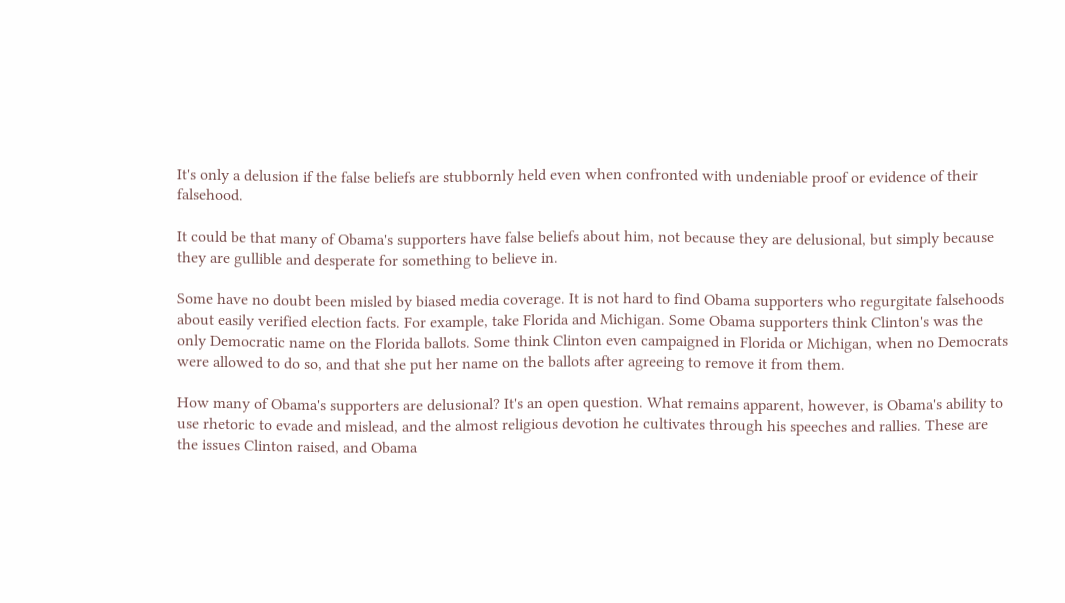It's only a delusion if the false beliefs are stubbornly held even when confronted with undeniable proof or evidence of their falsehood.

It could be that many of Obama's supporters have false beliefs about him, not because they are delusional, but simply because they are gullible and desperate for something to believe in.

Some have no doubt been misled by biased media coverage. It is not hard to find Obama supporters who regurgitate falsehoods about easily verified election facts. For example, take Florida and Michigan. Some Obama supporters think Clinton's was the only Democratic name on the Florida ballots. Some think Clinton even campaigned in Florida or Michigan, when no Democrats were allowed to do so, and that she put her name on the ballots after agreeing to remove it from them.

How many of Obama's supporters are delusional? It's an open question. What remains apparent, however, is Obama's ability to use rhetoric to evade and mislead, and the almost religious devotion he cultivates through his speeches and rallies. These are the issues Clinton raised, and Obama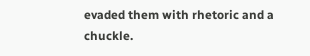evaded them with rhetoric and a chuckle.